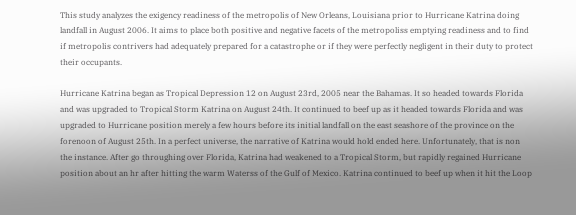This study analyzes the exigency readiness of the metropolis of New Orleans, Louisiana prior to Hurricane Katrina doing landfall in August 2006. It aims to place both positive and negative facets of the metropoliss emptying readiness and to find if metropolis contrivers had adequately prepared for a catastrophe or if they were perfectly negligent in their duty to protect their occupants.

Hurricane Katrina began as Tropical Depression 12 on August 23rd, 2005 near the Bahamas. It so headed towards Florida and was upgraded to Tropical Storm Katrina on August 24th. It continued to beef up as it headed towards Florida and was upgraded to Hurricane position merely a few hours before its initial landfall on the east seashore of the province on the forenoon of August 25th. In a perfect universe, the narrative of Katrina would hold ended here. Unfortunately, that is non the instance. After go throughing over Florida, Katrina had weakened to a Tropical Storm, but rapidly regained Hurricane position about an hr after hitting the warm Waterss of the Gulf of Mexico. Katrina continued to beef up when it hit the Loop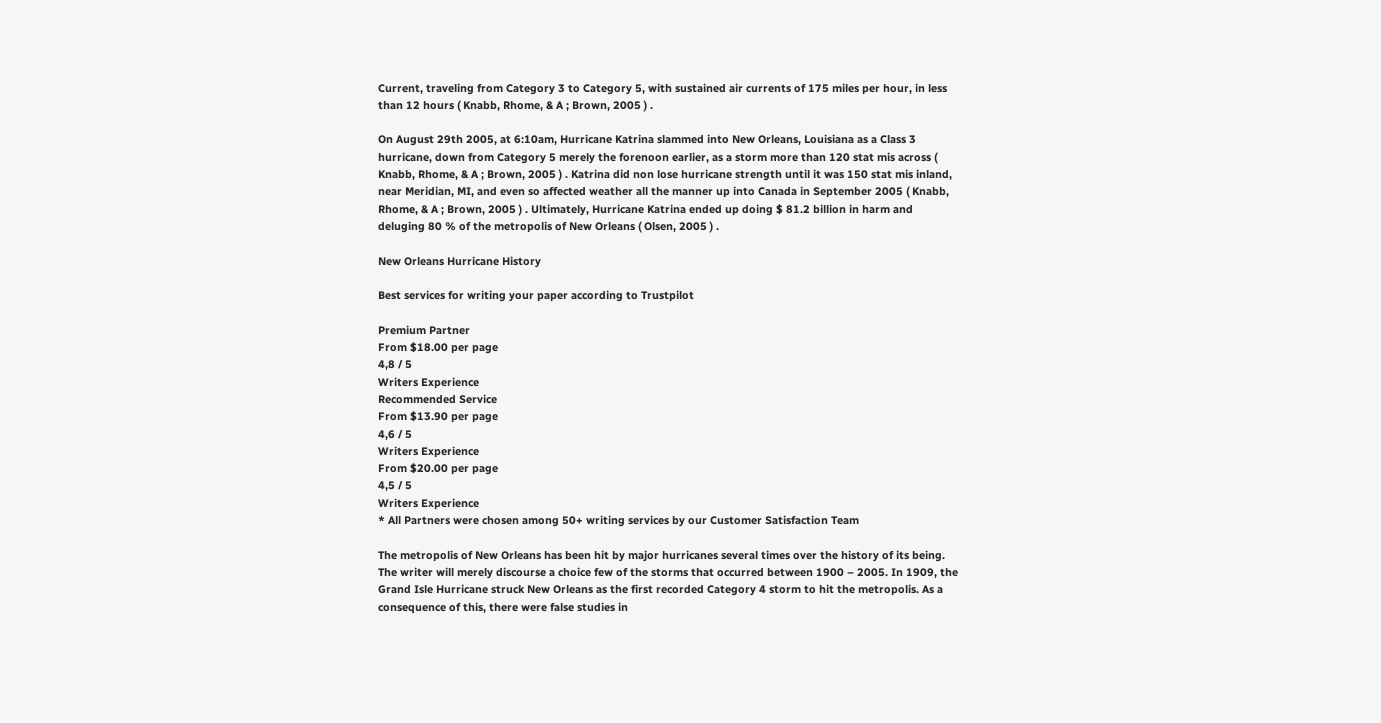Current, traveling from Category 3 to Category 5, with sustained air currents of 175 miles per hour, in less than 12 hours ( Knabb, Rhome, & A ; Brown, 2005 ) .

On August 29th 2005, at 6:10am, Hurricane Katrina slammed into New Orleans, Louisiana as a Class 3 hurricane, down from Category 5 merely the forenoon earlier, as a storm more than 120 stat mis across ( Knabb, Rhome, & A ; Brown, 2005 ) . Katrina did non lose hurricane strength until it was 150 stat mis inland, near Meridian, MI, and even so affected weather all the manner up into Canada in September 2005 ( Knabb, Rhome, & A ; Brown, 2005 ) . Ultimately, Hurricane Katrina ended up doing $ 81.2 billion in harm and deluging 80 % of the metropolis of New Orleans ( Olsen, 2005 ) .

New Orleans Hurricane History

Best services for writing your paper according to Trustpilot

Premium Partner
From $18.00 per page
4,8 / 5
Writers Experience
Recommended Service
From $13.90 per page
4,6 / 5
Writers Experience
From $20.00 per page
4,5 / 5
Writers Experience
* All Partners were chosen among 50+ writing services by our Customer Satisfaction Team

The metropolis of New Orleans has been hit by major hurricanes several times over the history of its being. The writer will merely discourse a choice few of the storms that occurred between 1900 – 2005. In 1909, the Grand Isle Hurricane struck New Orleans as the first recorded Category 4 storm to hit the metropolis. As a consequence of this, there were false studies in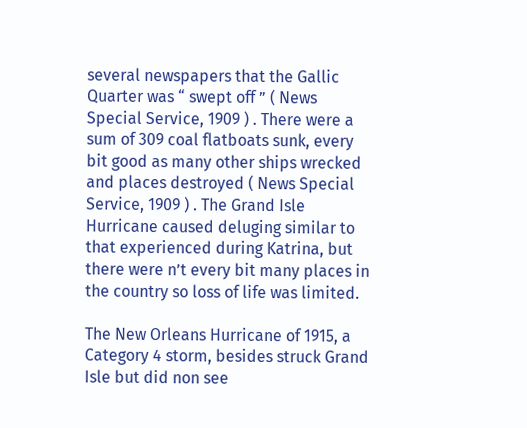several newspapers that the Gallic Quarter was “ swept off ” ( News Special Service, 1909 ) . There were a sum of 309 coal flatboats sunk, every bit good as many other ships wrecked and places destroyed ( News Special Service, 1909 ) . The Grand Isle Hurricane caused deluging similar to that experienced during Katrina, but there were n’t every bit many places in the country so loss of life was limited.

The New Orleans Hurricane of 1915, a Category 4 storm, besides struck Grand Isle but did non see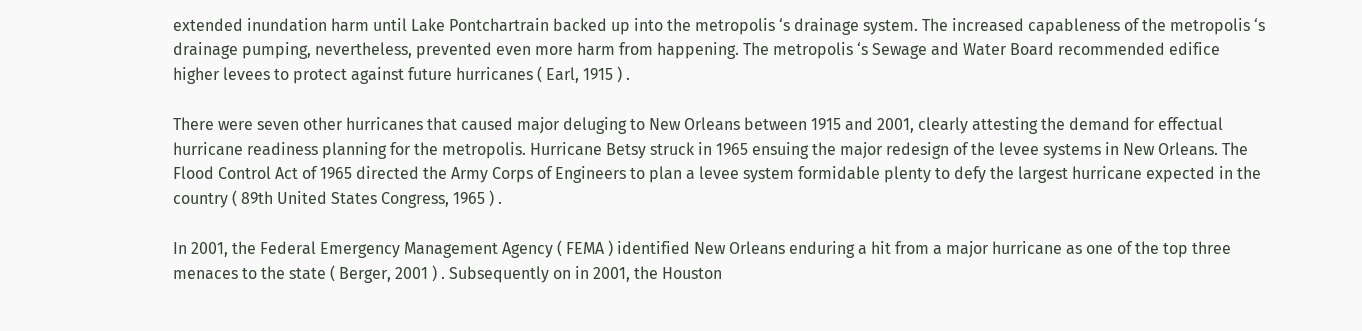extended inundation harm until Lake Pontchartrain backed up into the metropolis ‘s drainage system. The increased capableness of the metropolis ‘s drainage pumping, nevertheless, prevented even more harm from happening. The metropolis ‘s Sewage and Water Board recommended edifice higher levees to protect against future hurricanes ( Earl, 1915 ) .

There were seven other hurricanes that caused major deluging to New Orleans between 1915 and 2001, clearly attesting the demand for effectual hurricane readiness planning for the metropolis. Hurricane Betsy struck in 1965 ensuing the major redesign of the levee systems in New Orleans. The Flood Control Act of 1965 directed the Army Corps of Engineers to plan a levee system formidable plenty to defy the largest hurricane expected in the country ( 89th United States Congress, 1965 ) .

In 2001, the Federal Emergency Management Agency ( FEMA ) identified New Orleans enduring a hit from a major hurricane as one of the top three menaces to the state ( Berger, 2001 ) . Subsequently on in 2001, the Houston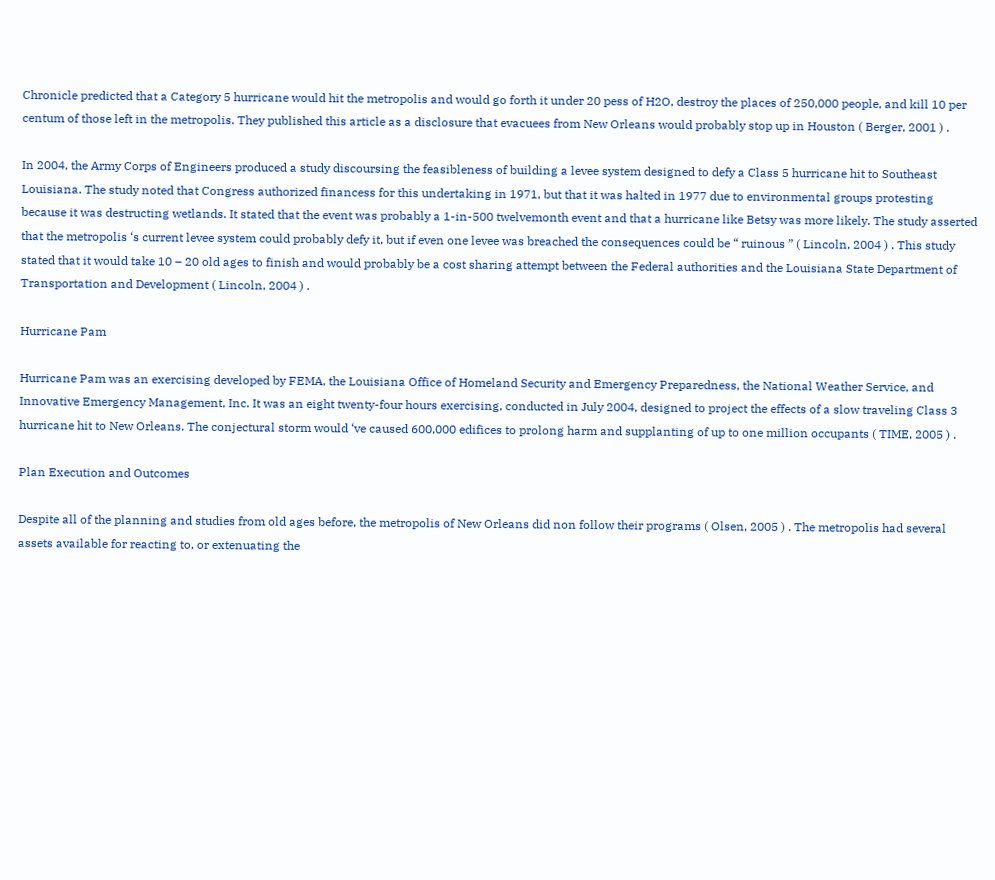Chronicle predicted that a Category 5 hurricane would hit the metropolis and would go forth it under 20 pess of H2O, destroy the places of 250,000 people, and kill 10 per centum of those left in the metropolis. They published this article as a disclosure that evacuees from New Orleans would probably stop up in Houston ( Berger, 2001 ) .

In 2004, the Army Corps of Engineers produced a study discoursing the feasibleness of building a levee system designed to defy a Class 5 hurricane hit to Southeast Louisiana. The study noted that Congress authorized financess for this undertaking in 1971, but that it was halted in 1977 due to environmental groups protesting because it was destructing wetlands. It stated that the event was probably a 1-in-500 twelvemonth event and that a hurricane like Betsy was more likely. The study asserted that the metropolis ‘s current levee system could probably defy it, but if even one levee was breached the consequences could be “ ruinous ” ( Lincoln, 2004 ) . This study stated that it would take 10 – 20 old ages to finish and would probably be a cost sharing attempt between the Federal authorities and the Louisiana State Department of Transportation and Development ( Lincoln, 2004 ) .

Hurricane Pam

Hurricane Pam was an exercising developed by FEMA, the Louisiana Office of Homeland Security and Emergency Preparedness, the National Weather Service, and Innovative Emergency Management, Inc. It was an eight twenty-four hours exercising, conducted in July 2004, designed to project the effects of a slow traveling Class 3 hurricane hit to New Orleans. The conjectural storm would ‘ve caused 600,000 edifices to prolong harm and supplanting of up to one million occupants ( TIME, 2005 ) .

Plan Execution and Outcomes

Despite all of the planning and studies from old ages before, the metropolis of New Orleans did non follow their programs ( Olsen, 2005 ) . The metropolis had several assets available for reacting to, or extenuating the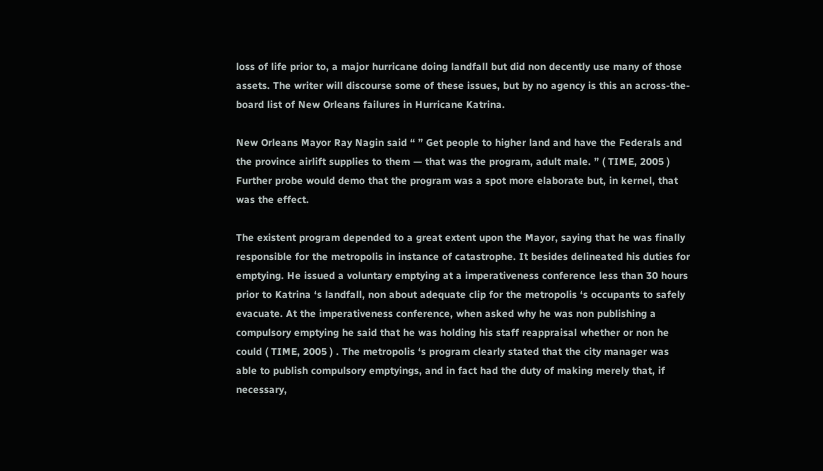loss of life prior to, a major hurricane doing landfall but did non decently use many of those assets. The writer will discourse some of these issues, but by no agency is this an across-the-board list of New Orleans failures in Hurricane Katrina.

New Orleans Mayor Ray Nagin said “ ” Get people to higher land and have the Federals and the province airlift supplies to them — that was the program, adult male. ” ( TIME, 2005 ) Further probe would demo that the program was a spot more elaborate but, in kernel, that was the effect.

The existent program depended to a great extent upon the Mayor, saying that he was finally responsible for the metropolis in instance of catastrophe. It besides delineated his duties for emptying. He issued a voluntary emptying at a imperativeness conference less than 30 hours prior to Katrina ‘s landfall, non about adequate clip for the metropolis ‘s occupants to safely evacuate. At the imperativeness conference, when asked why he was non publishing a compulsory emptying he said that he was holding his staff reappraisal whether or non he could ( TIME, 2005 ) . The metropolis ‘s program clearly stated that the city manager was able to publish compulsory emptyings, and in fact had the duty of making merely that, if necessary,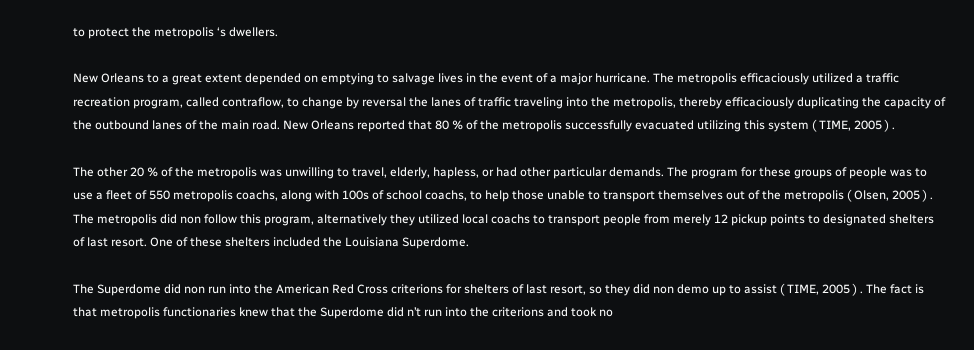to protect the metropolis ‘s dwellers.

New Orleans to a great extent depended on emptying to salvage lives in the event of a major hurricane. The metropolis efficaciously utilized a traffic recreation program, called contraflow, to change by reversal the lanes of traffic traveling into the metropolis, thereby efficaciously duplicating the capacity of the outbound lanes of the main road. New Orleans reported that 80 % of the metropolis successfully evacuated utilizing this system ( TIME, 2005 ) .

The other 20 % of the metropolis was unwilling to travel, elderly, hapless, or had other particular demands. The program for these groups of people was to use a fleet of 550 metropolis coachs, along with 100s of school coachs, to help those unable to transport themselves out of the metropolis ( Olsen, 2005 ) . The metropolis did non follow this program, alternatively they utilized local coachs to transport people from merely 12 pickup points to designated shelters of last resort. One of these shelters included the Louisiana Superdome.

The Superdome did non run into the American Red Cross criterions for shelters of last resort, so they did non demo up to assist ( TIME, 2005 ) . The fact is that metropolis functionaries knew that the Superdome did n’t run into the criterions and took no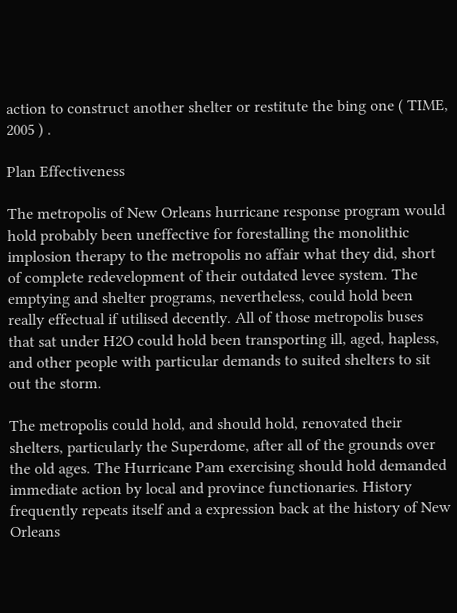action to construct another shelter or restitute the bing one ( TIME, 2005 ) .

Plan Effectiveness

The metropolis of New Orleans hurricane response program would hold probably been uneffective for forestalling the monolithic implosion therapy to the metropolis no affair what they did, short of complete redevelopment of their outdated levee system. The emptying and shelter programs, nevertheless, could hold been really effectual if utilised decently. All of those metropolis buses that sat under H2O could hold been transporting ill, aged, hapless, and other people with particular demands to suited shelters to sit out the storm.

The metropolis could hold, and should hold, renovated their shelters, particularly the Superdome, after all of the grounds over the old ages. The Hurricane Pam exercising should hold demanded immediate action by local and province functionaries. History frequently repeats itself and a expression back at the history of New Orleans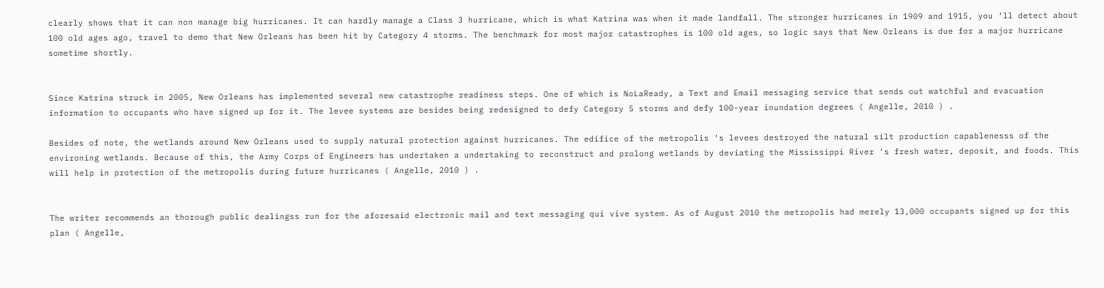clearly shows that it can non manage big hurricanes. It can hardly manage a Class 3 hurricane, which is what Katrina was when it made landfall. The stronger hurricanes in 1909 and 1915, you ‘ll detect about 100 old ages ago, travel to demo that New Orleans has been hit by Category 4 storms. The benchmark for most major catastrophes is 100 old ages, so logic says that New Orleans is due for a major hurricane sometime shortly.


Since Katrina struck in 2005, New Orleans has implemented several new catastrophe readiness steps. One of which is NoLaReady, a Text and Email messaging service that sends out watchful and evacuation information to occupants who have signed up for it. The levee systems are besides being redesigned to defy Category 5 storms and defy 100-year inundation degrees ( Angelle, 2010 ) .

Besides of note, the wetlands around New Orleans used to supply natural protection against hurricanes. The edifice of the metropolis ‘s levees destroyed the natural silt production capablenesss of the environing wetlands. Because of this, the Army Corps of Engineers has undertaken a undertaking to reconstruct and prolong wetlands by deviating the Mississippi River ‘s fresh water, deposit, and foods. This will help in protection of the metropolis during future hurricanes ( Angelle, 2010 ) .


The writer recommends an thorough public dealingss run for the aforesaid electronic mail and text messaging qui vive system. As of August 2010 the metropolis had merely 13,000 occupants signed up for this plan ( Angelle,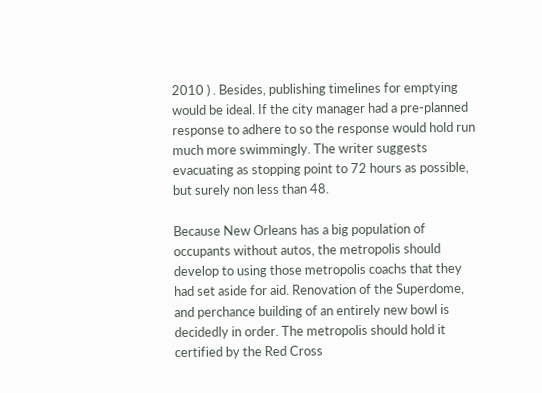2010 ) . Besides, publishing timelines for emptying would be ideal. If the city manager had a pre-planned response to adhere to so the response would hold run much more swimmingly. The writer suggests evacuating as stopping point to 72 hours as possible, but surely non less than 48.

Because New Orleans has a big population of occupants without autos, the metropolis should develop to using those metropolis coachs that they had set aside for aid. Renovation of the Superdome, and perchance building of an entirely new bowl is decidedly in order. The metropolis should hold it certified by the Red Cross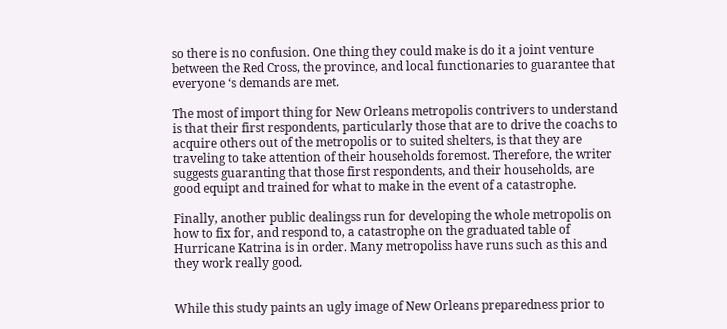so there is no confusion. One thing they could make is do it a joint venture between the Red Cross, the province, and local functionaries to guarantee that everyone ‘s demands are met.

The most of import thing for New Orleans metropolis contrivers to understand is that their first respondents, particularly those that are to drive the coachs to acquire others out of the metropolis or to suited shelters, is that they are traveling to take attention of their households foremost. Therefore, the writer suggests guaranting that those first respondents, and their households, are good equipt and trained for what to make in the event of a catastrophe.

Finally, another public dealingss run for developing the whole metropolis on how to fix for, and respond to, a catastrophe on the graduated table of Hurricane Katrina is in order. Many metropoliss have runs such as this and they work really good.


While this study paints an ugly image of New Orleans preparedness prior to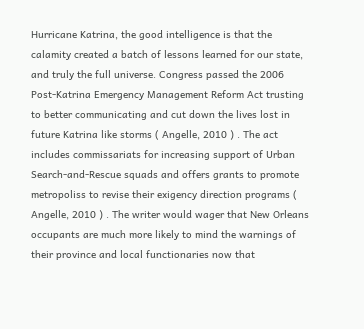Hurricane Katrina, the good intelligence is that the calamity created a batch of lessons learned for our state, and truly the full universe. Congress passed the 2006 Post-Katrina Emergency Management Reform Act trusting to better communicating and cut down the lives lost in future Katrina like storms ( Angelle, 2010 ) . The act includes commissariats for increasing support of Urban Search-and-Rescue squads and offers grants to promote metropoliss to revise their exigency direction programs ( Angelle, 2010 ) . The writer would wager that New Orleans occupants are much more likely to mind the warnings of their province and local functionaries now that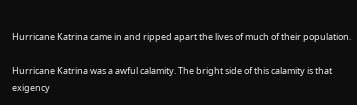Hurricane Katrina came in and ripped apart the lives of much of their population.

Hurricane Katrina was a awful calamity. The bright side of this calamity is that exigency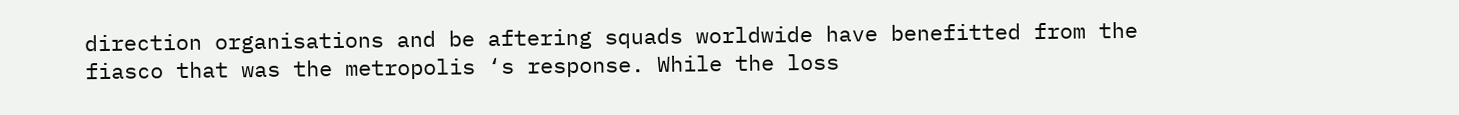direction organisations and be aftering squads worldwide have benefitted from the fiasco that was the metropolis ‘s response. While the loss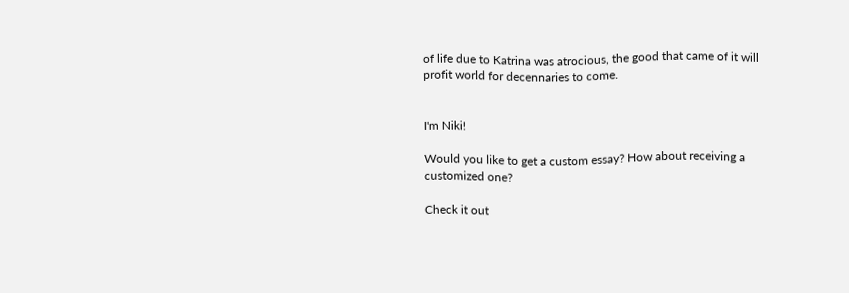of life due to Katrina was atrocious, the good that came of it will profit world for decennaries to come.


I'm Niki!

Would you like to get a custom essay? How about receiving a customized one?

Check it out